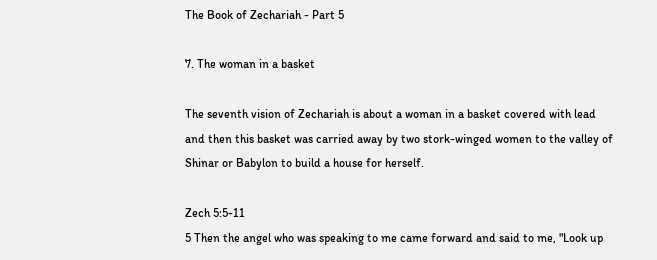The Book of Zechariah - Part 5

7. The woman in a basket

The seventh vision of Zechariah is about a woman in a basket covered with lead and then this basket was carried away by two stork-winged women to the valley of Shinar or Babylon to build a house for herself.

Zech 5:5-11
5 Then the angel who was speaking to me came forward and said to me, "Look up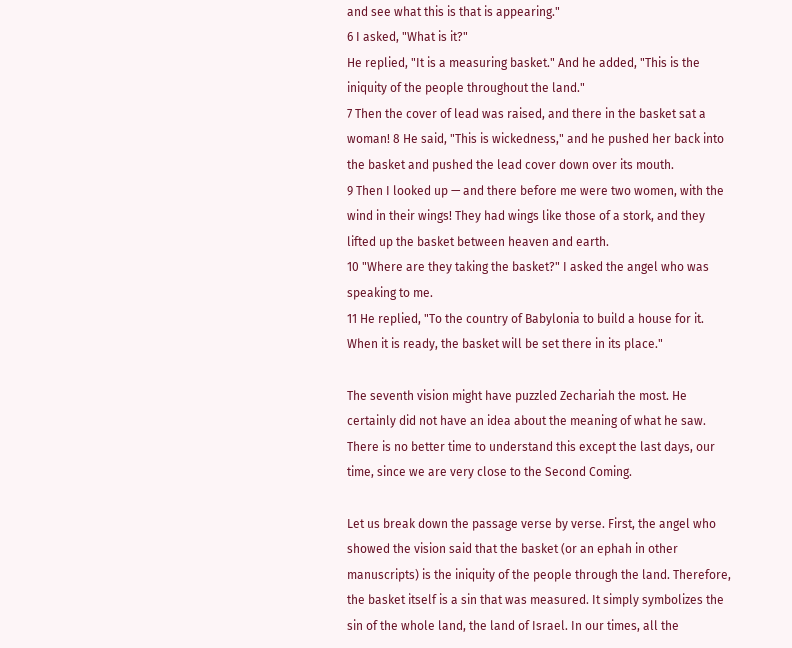and see what this is that is appearing."
6 I asked, "What is it?"
He replied, "It is a measuring basket." And he added, "This is the iniquity of the people throughout the land."
7 Then the cover of lead was raised, and there in the basket sat a woman! 8 He said, "This is wickedness," and he pushed her back into the basket and pushed the lead cover down over its mouth.
9 Then I looked up — and there before me were two women, with the wind in their wings! They had wings like those of a stork, and they lifted up the basket between heaven and earth.
10 "Where are they taking the basket?" I asked the angel who was speaking to me.
11 He replied, "To the country of Babylonia to build a house for it. When it is ready, the basket will be set there in its place."

The seventh vision might have puzzled Zechariah the most. He certainly did not have an idea about the meaning of what he saw. There is no better time to understand this except the last days, our time, since we are very close to the Second Coming.

Let us break down the passage verse by verse. First, the angel who showed the vision said that the basket (or an ephah in other manuscripts) is the iniquity of the people through the land. Therefore, the basket itself is a sin that was measured. It simply symbolizes the sin of the whole land, the land of Israel. In our times, all the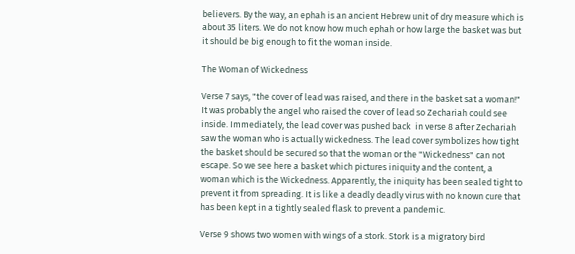believers. By the way, an ephah is an ancient Hebrew unit of dry measure which is about 35 liters. We do not know how much ephah or how large the basket was but it should be big enough to fit the woman inside.

The Woman of Wickedness

Verse 7 says, "the cover of lead was raised, and there in the basket sat a woman!" It was probably the angel who raised the cover of lead so Zechariah could see inside. Immediately, the lead cover was pushed back  in verse 8 after Zechariah saw the woman who is actually wickedness. The lead cover symbolizes how tight the basket should be secured so that the woman or the "Wickedness" can not escape. So we see here a basket which pictures iniquity and the content, a woman which is the Wickedness. Apparently, the iniquity has been sealed tight to prevent it from spreading. It is like a deadly deadly virus with no known cure that has been kept in a tightly sealed flask to prevent a pandemic.

Verse 9 shows two women with wings of a stork. Stork is a migratory bird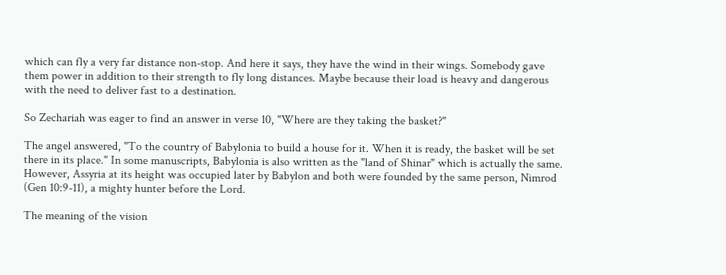which can fly a very far distance non-stop. And here it says, they have the wind in their wings. Somebody gave them power in addition to their strength to fly long distances. Maybe because their load is heavy and dangerous with the need to deliver fast to a destination.

So Zechariah was eager to find an answer in verse 10, "Where are they taking the basket?"

The angel answered, "To the country of Babylonia to build a house for it. When it is ready, the basket will be set there in its place." In some manuscripts, Babylonia is also written as the "land of Shinar" which is actually the same. However, Assyria at its height was occupied later by Babylon and both were founded by the same person, Nimrod (Gen 10:9-11), a mighty hunter before the Lord.

The meaning of the vision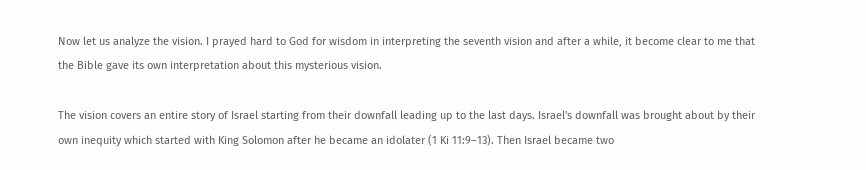Now let us analyze the vision. I prayed hard to God for wisdom in interpreting the seventh vision and after a while, it become clear to me that the Bible gave its own interpretation about this mysterious vision.

The vision covers an entire story of Israel starting from their downfall leading up to the last days. Israel's downfall was brought about by their own inequity which started with King Solomon after he became an idolater (1 Ki 11:9–13). Then Israel became two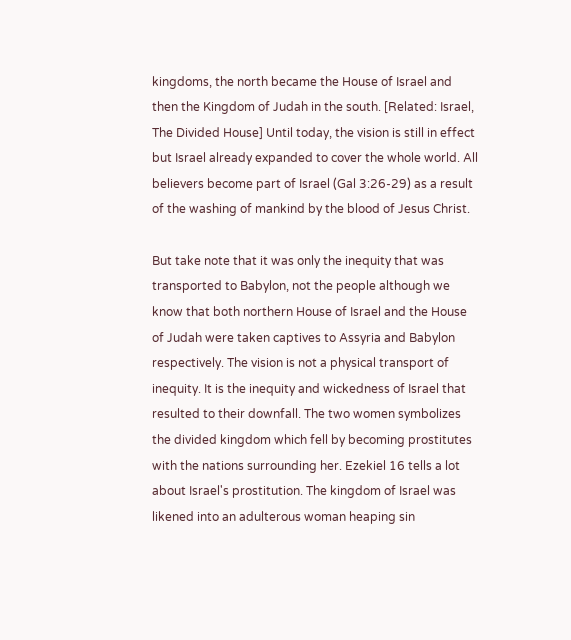kingdoms, the north became the House of Israel and then the Kingdom of Judah in the south. [Related: Israel, The Divided House] Until today, the vision is still in effect but Israel already expanded to cover the whole world. All believers become part of Israel (Gal 3:26-29) as a result of the washing of mankind by the blood of Jesus Christ.

But take note that it was only the inequity that was transported to Babylon, not the people although we know that both northern House of Israel and the House of Judah were taken captives to Assyria and Babylon respectively. The vision is not a physical transport of inequity. It is the inequity and wickedness of Israel that resulted to their downfall. The two women symbolizes the divided kingdom which fell by becoming prostitutes with the nations surrounding her. Ezekiel 16 tells a lot about Israel's prostitution. The kingdom of Israel was likened into an adulterous woman heaping sin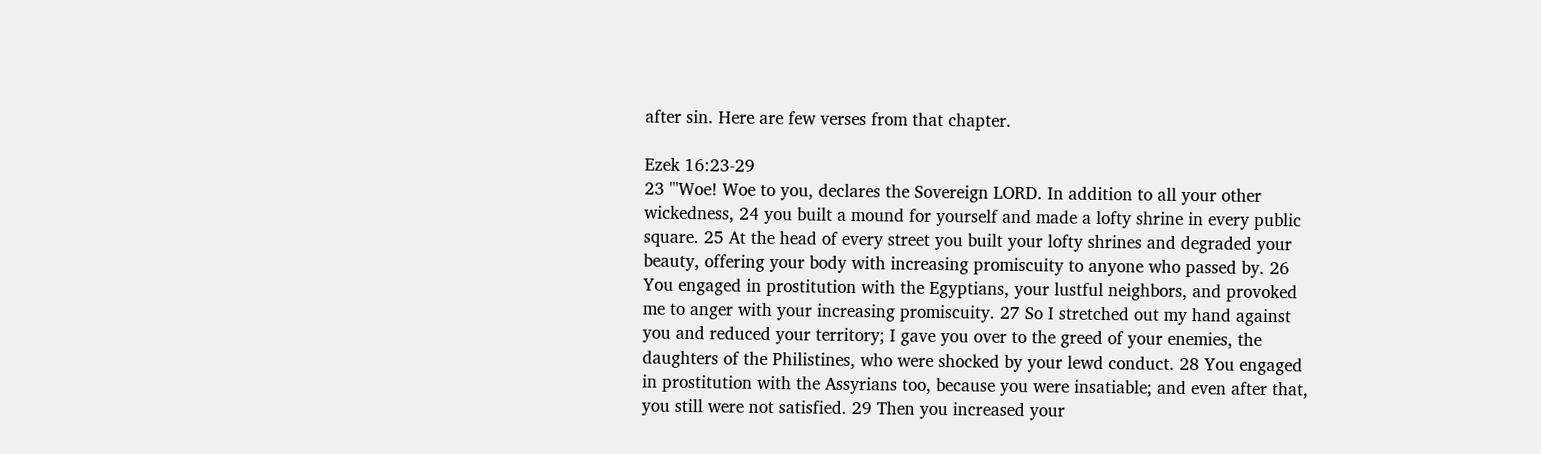after sin. Here are few verses from that chapter.

Ezek 16:23-29
23 "'Woe! Woe to you, declares the Sovereign LORD. In addition to all your other wickedness, 24 you built a mound for yourself and made a lofty shrine in every public square. 25 At the head of every street you built your lofty shrines and degraded your beauty, offering your body with increasing promiscuity to anyone who passed by. 26 You engaged in prostitution with the Egyptians, your lustful neighbors, and provoked me to anger with your increasing promiscuity. 27 So I stretched out my hand against you and reduced your territory; I gave you over to the greed of your enemies, the daughters of the Philistines, who were shocked by your lewd conduct. 28 You engaged in prostitution with the Assyrians too, because you were insatiable; and even after that, you still were not satisfied. 29 Then you increased your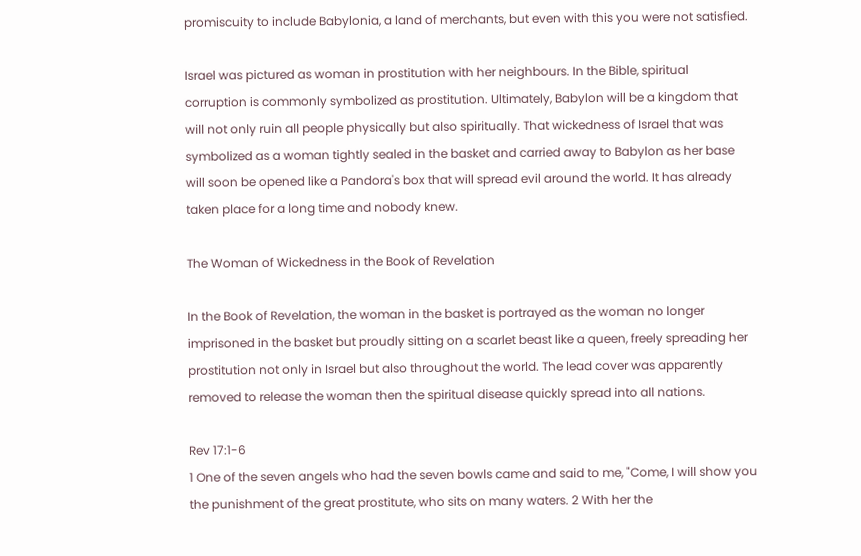promiscuity to include Babylonia, a land of merchants, but even with this you were not satisfied.

Israel was pictured as woman in prostitution with her neighbours. In the Bible, spiritual corruption is commonly symbolized as prostitution. Ultimately, Babylon will be a kingdom that will not only ruin all people physically but also spiritually. That wickedness of Israel that was symbolized as a woman tightly sealed in the basket and carried away to Babylon as her base will soon be opened like a Pandora's box that will spread evil around the world. It has already taken place for a long time and nobody knew.

The Woman of Wickedness in the Book of Revelation

In the Book of Revelation, the woman in the basket is portrayed as the woman no longer imprisoned in the basket but proudly sitting on a scarlet beast like a queen, freely spreading her prostitution not only in Israel but also throughout the world. The lead cover was apparently removed to release the woman then the spiritual disease quickly spread into all nations.

Rev 17:1-6
1 One of the seven angels who had the seven bowls came and said to me, "Come, I will show you the punishment of the great prostitute, who sits on many waters. 2 With her the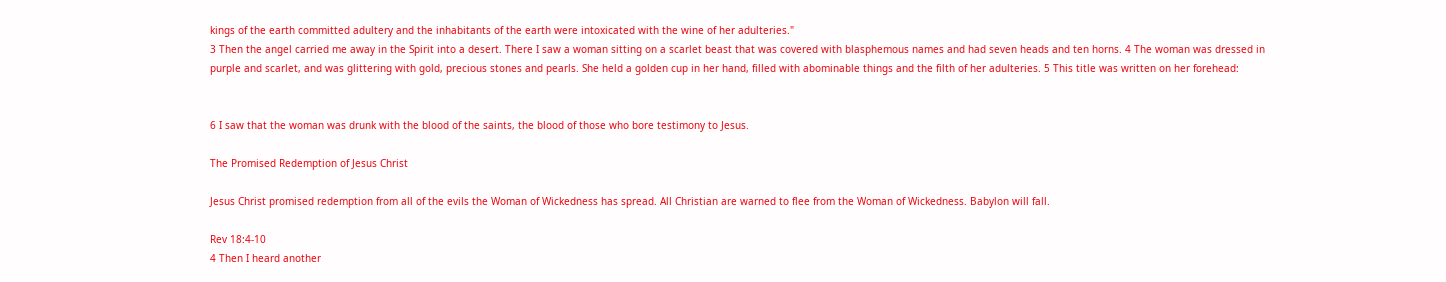kings of the earth committed adultery and the inhabitants of the earth were intoxicated with the wine of her adulteries."
3 Then the angel carried me away in the Spirit into a desert. There I saw a woman sitting on a scarlet beast that was covered with blasphemous names and had seven heads and ten horns. 4 The woman was dressed in purple and scarlet, and was glittering with gold, precious stones and pearls. She held a golden cup in her hand, filled with abominable things and the filth of her adulteries. 5 This title was written on her forehead:


6 I saw that the woman was drunk with the blood of the saints, the blood of those who bore testimony to Jesus.

The Promised Redemption of Jesus Christ

Jesus Christ promised redemption from all of the evils the Woman of Wickedness has spread. All Christian are warned to flee from the Woman of Wickedness. Babylon will fall.

Rev 18:4-10
4 Then I heard another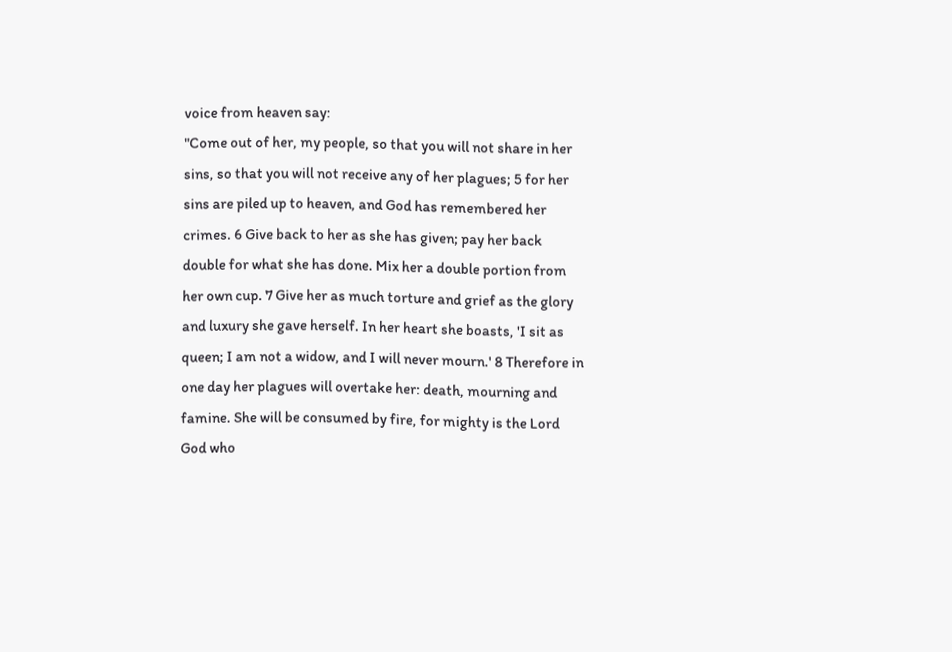voice from heaven say:
"Come out of her, my people, so that you will not share in her sins, so that you will not receive any of her plagues; 5 for her sins are piled up to heaven, and God has remembered her crimes. 6 Give back to her as she has given; pay her back double for what she has done. Mix her a double portion from her own cup. 7 Give her as much torture and grief as the glory and luxury she gave herself. In her heart she boasts, 'I sit as queen; I am not a widow, and I will never mourn.' 8 Therefore in one day her plagues will overtake her: death, mourning and famine. She will be consumed by fire, for mighty is the Lord God who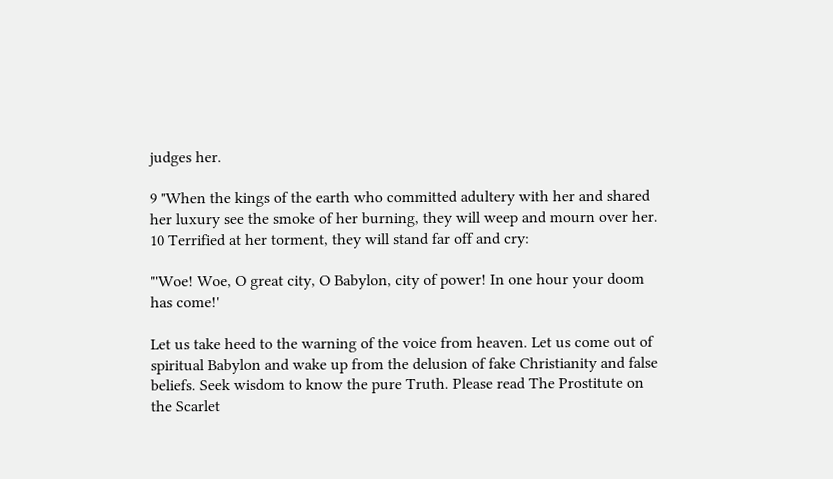judges her.

9 "When the kings of the earth who committed adultery with her and shared her luxury see the smoke of her burning, they will weep and mourn over her. 10 Terrified at her torment, they will stand far off and cry:

"'Woe! Woe, O great city, O Babylon, city of power! In one hour your doom has come!'

Let us take heed to the warning of the voice from heaven. Let us come out of spiritual Babylon and wake up from the delusion of fake Christianity and false beliefs. Seek wisdom to know the pure Truth. Please read The Prostitute on the Scarlet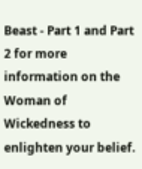Beast - Part 1 and Part 2 for more information on the Woman of Wickedness to enlighten your belief.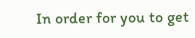In order for you to get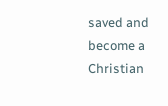saved and become a Christian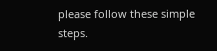please follow these simple steps.